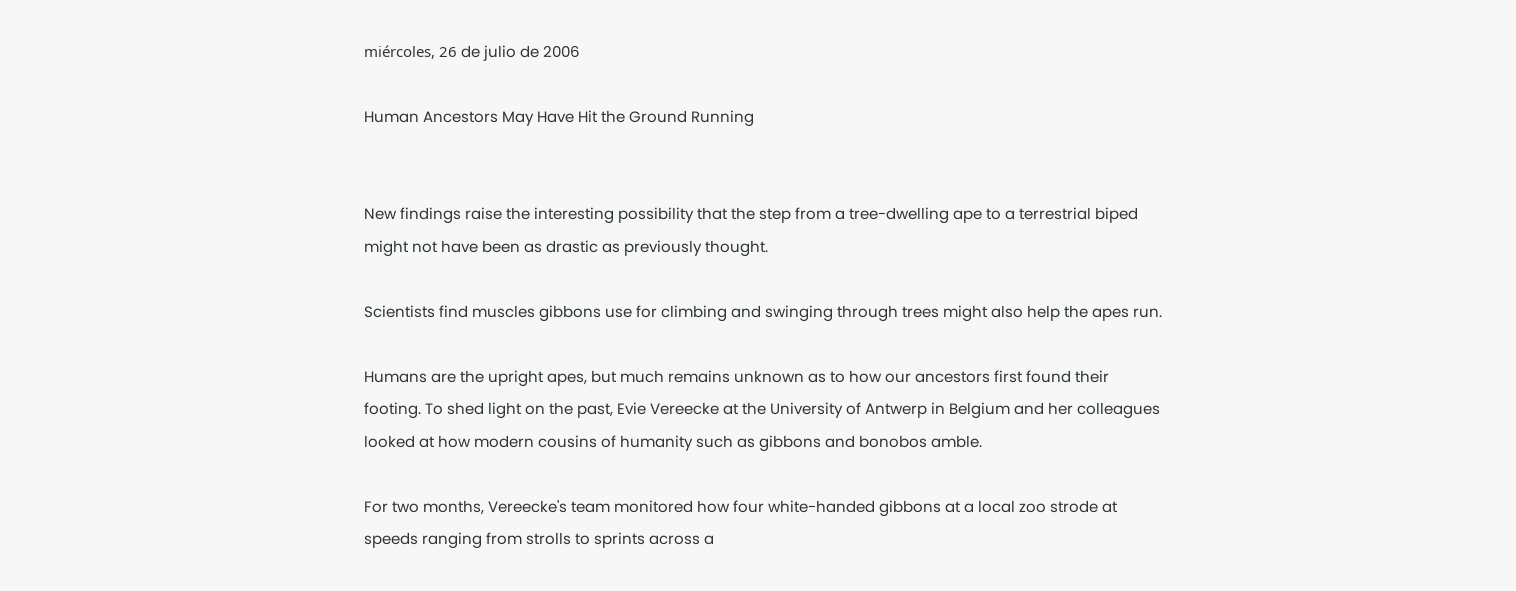miércoles, 26 de julio de 2006

Human Ancestors May Have Hit the Ground Running


New findings raise the interesting possibility that the step from a tree-dwelling ape to a terrestrial biped might not have been as drastic as previously thought.

Scientists find muscles gibbons use for climbing and swinging through trees might also help the apes run.

Humans are the upright apes, but much remains unknown as to how our ancestors first found their footing. To shed light on the past, Evie Vereecke at the University of Antwerp in Belgium and her colleagues looked at how modern cousins of humanity such as gibbons and bonobos amble.

For two months, Vereecke's team monitored how four white-handed gibbons at a local zoo strode at speeds ranging from strolls to sprints across a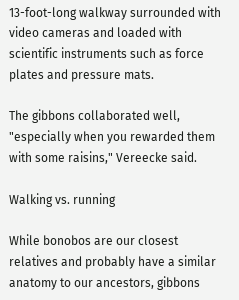13-foot-long walkway surrounded with video cameras and loaded with scientific instruments such as force plates and pressure mats.

The gibbons collaborated well, "especially when you rewarded them with some raisins," Vereecke said.

Walking vs. running

While bonobos are our closest relatives and probably have a similar anatomy to our ancestors, gibbons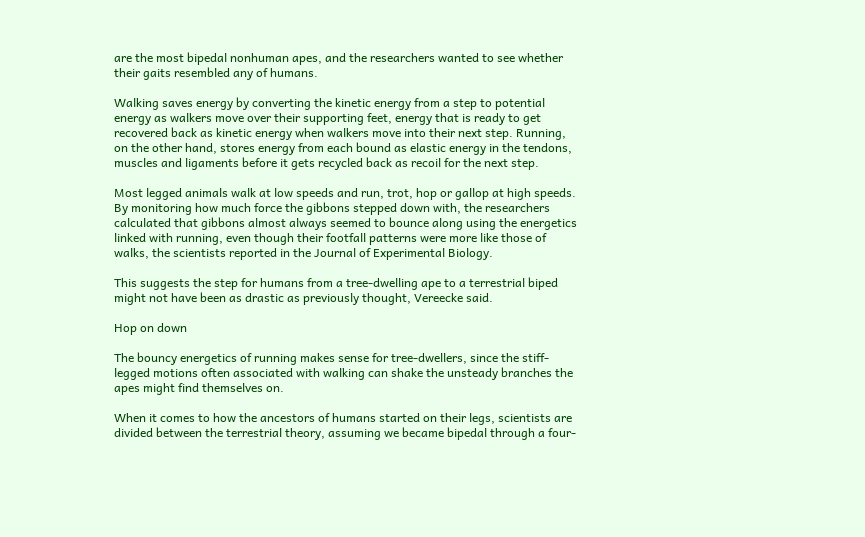are the most bipedal nonhuman apes, and the researchers wanted to see whether their gaits resembled any of humans.

Walking saves energy by converting the kinetic energy from a step to potential energy as walkers move over their supporting feet, energy that is ready to get recovered back as kinetic energy when walkers move into their next step. Running, on the other hand, stores energy from each bound as elastic energy in the tendons, muscles and ligaments before it gets recycled back as recoil for the next step.

Most legged animals walk at low speeds and run, trot, hop or gallop at high speeds. By monitoring how much force the gibbons stepped down with, the researchers calculated that gibbons almost always seemed to bounce along using the energetics linked with running, even though their footfall patterns were more like those of walks, the scientists reported in the Journal of Experimental Biology.

This suggests the step for humans from a tree-dwelling ape to a terrestrial biped might not have been as drastic as previously thought, Vereecke said.

Hop on down

The bouncy energetics of running makes sense for tree-dwellers, since the stiff-legged motions often associated with walking can shake the unsteady branches the apes might find themselves on.

When it comes to how the ancestors of humans started on their legs, scientists are divided between the terrestrial theory, assuming we became bipedal through a four-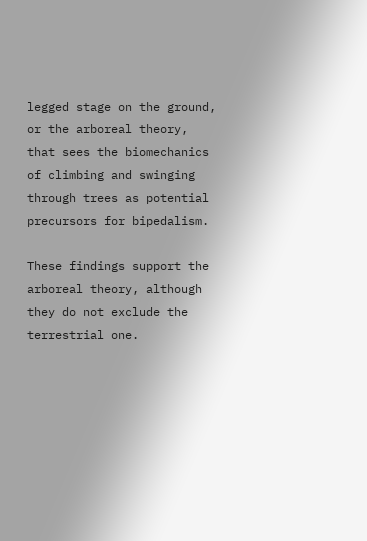legged stage on the ground, or the arboreal theory, that sees the biomechanics of climbing and swinging through trees as potential precursors for bipedalism.

These findings support the arboreal theory, although they do not exclude the terrestrial one.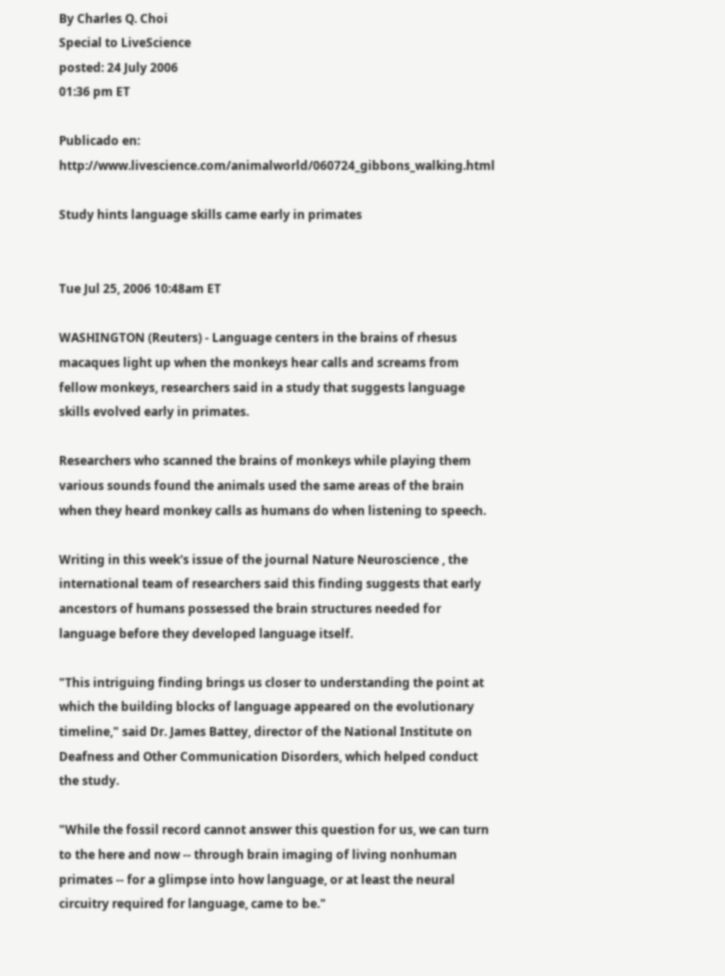By Charles Q. Choi
Special to LiveScience
posted: 24 July 2006
01:36 pm ET

Publicado en: http://www.livescience.com/animalworld/060724_gibbons_walking.html

Study hints language skills came early in primates


Tue Jul 25, 2006 10:48am ET

WASHINGTON (Reuters) - Language centers in the brains of rhesus macaques light up when the monkeys hear calls and screams from fellow monkeys, researchers said in a study that suggests language skills evolved early in primates.

Researchers who scanned the brains of monkeys while playing them various sounds found the animals used the same areas of the brain when they heard monkey calls as humans do when listening to speech.

Writing in this week's issue of the journal Nature Neuroscience , the international team of researchers said this finding suggests that early ancestors of humans possessed the brain structures needed for language before they developed language itself.

"This intriguing finding brings us closer to understanding the point at which the building blocks of language appeared on the evolutionary timeline," said Dr. James Battey, director of the National Institute on Deafness and Other Communication Disorders, which helped conduct the study.

"While the fossil record cannot answer this question for us, we can turn to the here and now -- through brain imaging of living nonhuman primates -- for a glimpse into how language, or at least the neural circuitry required for language, came to be."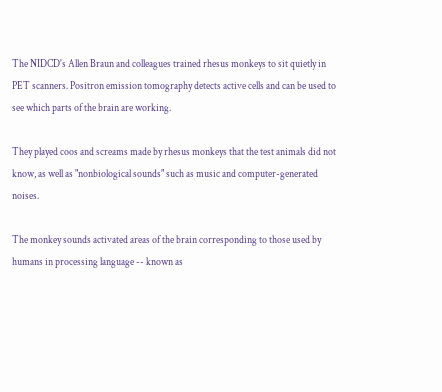The NIDCD's Allen Braun and colleagues trained rhesus monkeys to sit quietly in PET scanners. Positron emission tomography detects active cells and can be used to see which parts of the brain are working.

They played coos and screams made by rhesus monkeys that the test animals did not know, as well as "nonbiological sounds" such as music and computer-generated noises.

The monkey sounds activated areas of the brain corresponding to those used by humans in processing language -- known as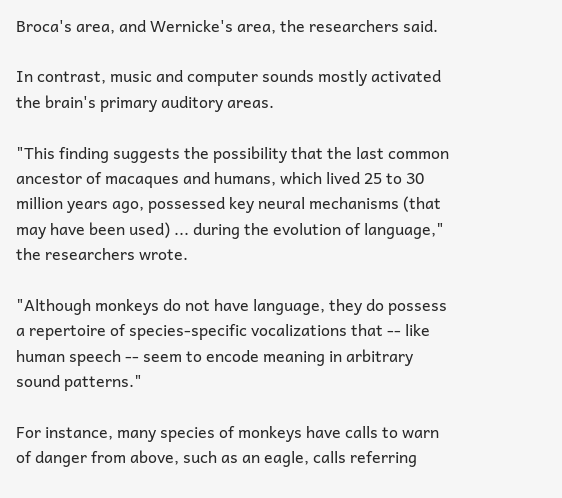Broca's area, and Wernicke's area, the researchers said.

In contrast, music and computer sounds mostly activated the brain's primary auditory areas.

"This finding suggests the possibility that the last common ancestor of macaques and humans, which lived 25 to 30 million years ago, possessed key neural mechanisms (that may have been used) ... during the evolution of language," the researchers wrote.

"Although monkeys do not have language, they do possess a repertoire of species-specific vocalizations that -- like human speech -- seem to encode meaning in arbitrary sound patterns."

For instance, many species of monkeys have calls to warn of danger from above, such as an eagle, calls referring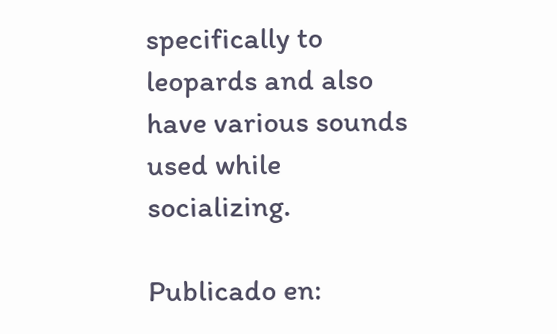specifically to leopards and also have various sounds used while socializing.

Publicado en: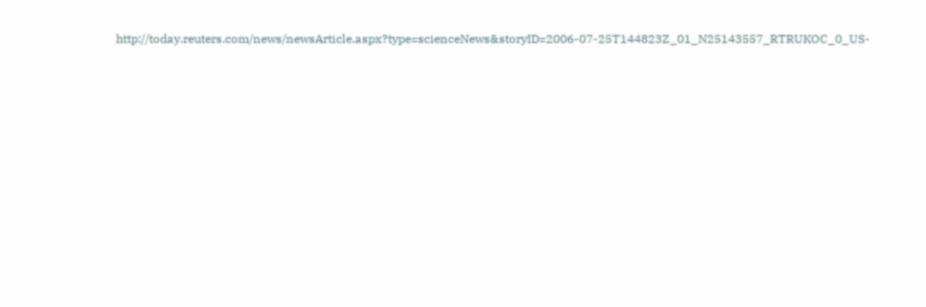http://today.reuters.com/news/newsArticle.aspx?type=scienceNews&storyID=2006-07-25T144823Z_01_N25143557_RTRUKOC_0_US-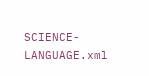SCIENCE-LANGUAGE.xml